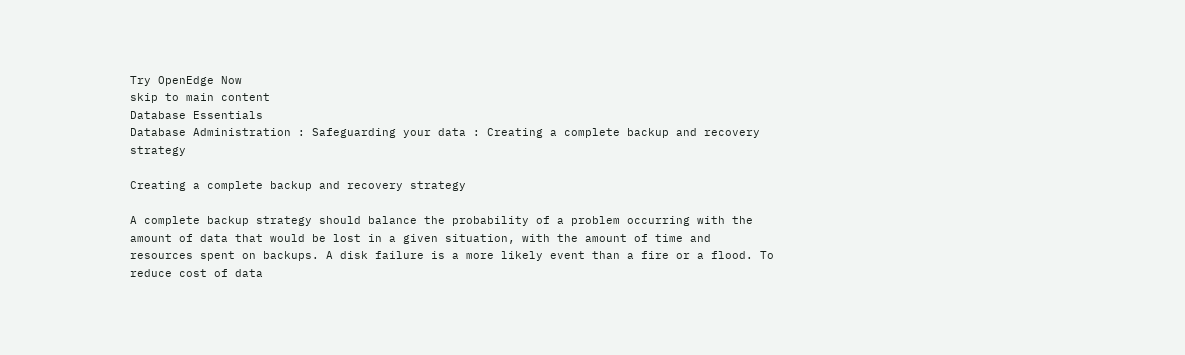Try OpenEdge Now
skip to main content
Database Essentials
Database Administration : Safeguarding your data : Creating a complete backup and recovery strategy

Creating a complete backup and recovery strategy

A complete backup strategy should balance the probability of a problem occurring with the amount of data that would be lost in a given situation, with the amount of time and resources spent on backups. A disk failure is a more likely event than a fire or a flood. To reduce cost of data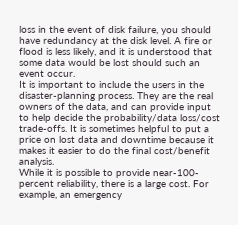loss in the event of disk failure, you should have redundancy at the disk level. A fire or flood is less likely, and it is understood that some data would be lost should such an event occur.
It is important to include the users in the disaster-planning process. They are the real owners of the data, and can provide input to help decide the probability/data loss/cost trade-offs. It is sometimes helpful to put a price on lost data and downtime because it makes it easier to do the final cost/benefit analysis.
While it is possible to provide near-100-percent reliability, there is a large cost. For example, an emergency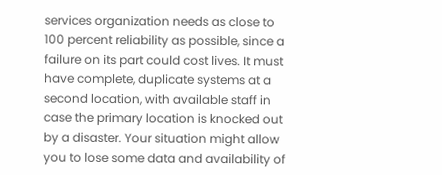services organization needs as close to 100 percent reliability as possible, since a failure on its part could cost lives. It must have complete, duplicate systems at a second location, with available staff in case the primary location is knocked out by a disaster. Your situation might allow you to lose some data and availability of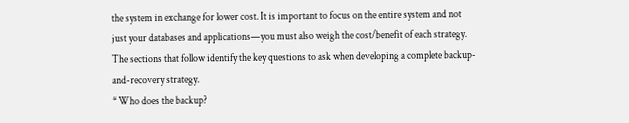the system in exchange for lower cost. It is important to focus on the entire system and not just your databases and applications—you must also weigh the cost/benefit of each strategy.
The sections that follow identify the key questions to ask when developing a complete backup-and-recovery strategy.
* Who does the backup?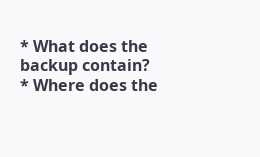* What does the backup contain?
* Where does the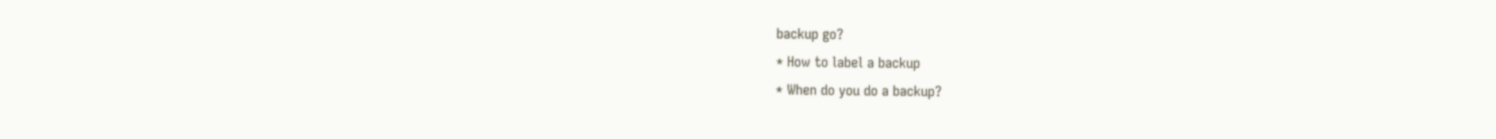backup go?
* How to label a backup
* When do you do a backup?